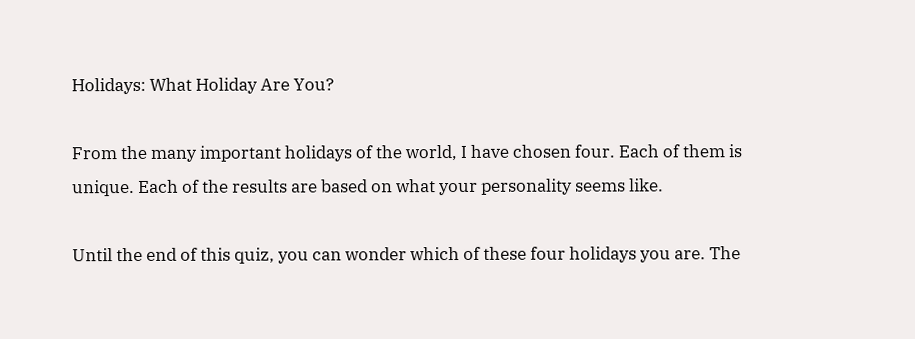Holidays: What Holiday Are You?

From the many important holidays of the world, I have chosen four. Each of them is unique. Each of the results are based on what your personality seems like.

Until the end of this quiz, you can wonder which of these four holidays you are. The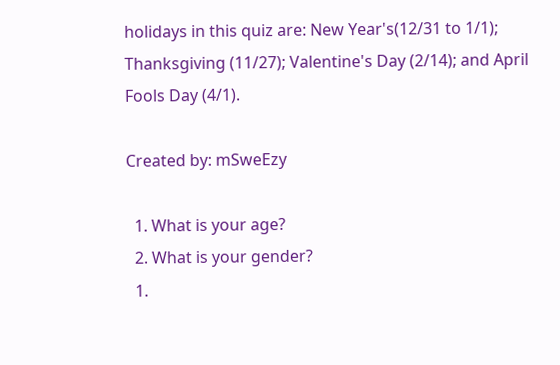holidays in this quiz are: New Year's(12/31 to 1/1); Thanksgiving (11/27); Valentine's Day (2/14); and April Fools Day (4/1).

Created by: mSweEzy

  1. What is your age?
  2. What is your gender?
  1.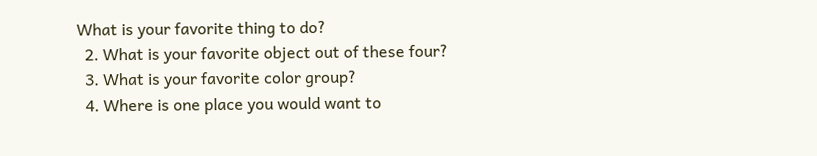What is your favorite thing to do?
  2. What is your favorite object out of these four?
  3. What is your favorite color group?
  4. Where is one place you would want to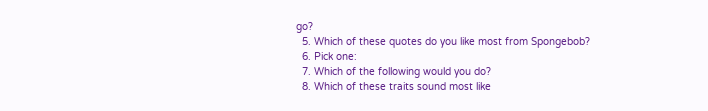go?
  5. Which of these quotes do you like most from Spongebob?
  6. Pick one:
  7. Which of the following would you do?
  8. Which of these traits sound most like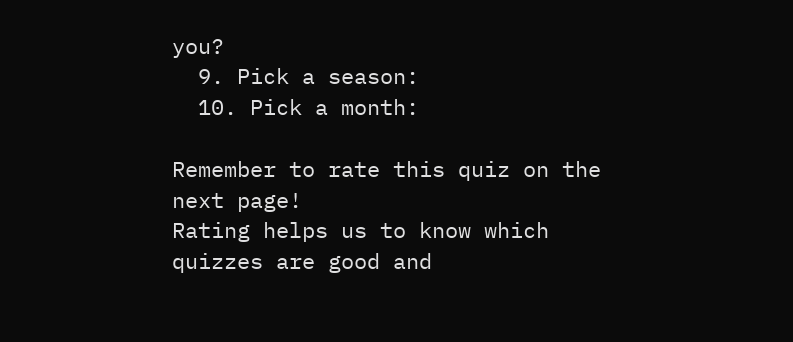you?
  9. Pick a season:
  10. Pick a month:

Remember to rate this quiz on the next page!
Rating helps us to know which quizzes are good and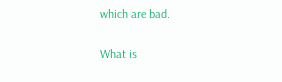which are bad.

What is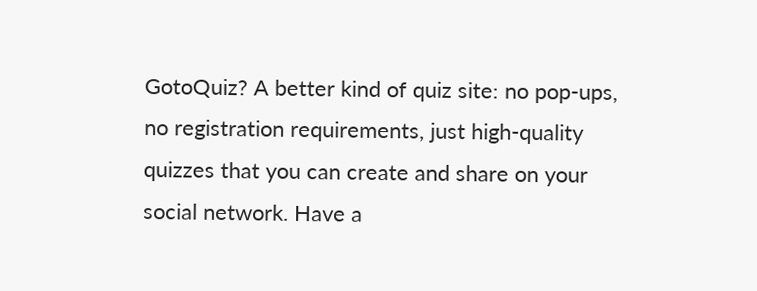GotoQuiz? A better kind of quiz site: no pop-ups, no registration requirements, just high-quality quizzes that you can create and share on your social network. Have a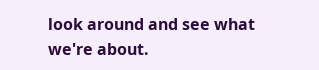look around and see what we're about.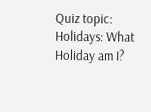Quiz topic: Holidays: What Holiday am I?